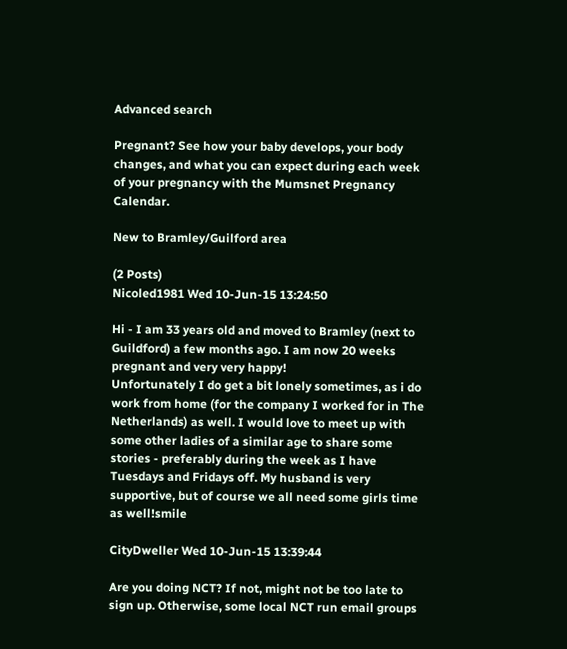Advanced search

Pregnant? See how your baby develops, your body changes, and what you can expect during each week of your pregnancy with the Mumsnet Pregnancy Calendar.

New to Bramley/Guilford area

(2 Posts)
Nicoled1981 Wed 10-Jun-15 13:24:50

Hi - I am 33 years old and moved to Bramley (next to Guildford) a few months ago. I am now 20 weeks pregnant and very very happy!
Unfortunately I do get a bit lonely sometimes, as i do work from home (for the company I worked for in The Netherlands) as well. I would love to meet up with some other ladies of a similar age to share some stories - preferably during the week as I have Tuesdays and Fridays off. My husband is very supportive, but of course we all need some girls time as well!smile

CityDweller Wed 10-Jun-15 13:39:44

Are you doing NCT? If not, might not be too late to sign up. Otherwise, some local NCT run email groups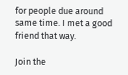for people due around same time. I met a good friend that way.

Join the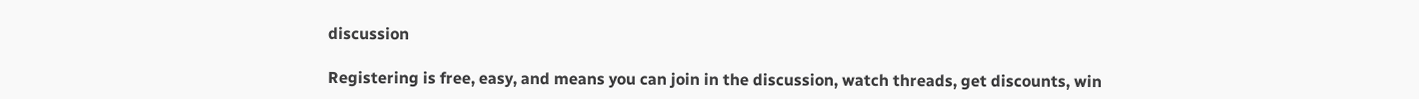discussion

Registering is free, easy, and means you can join in the discussion, watch threads, get discounts, win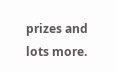prizes and lots more.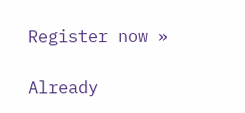Register now »

Already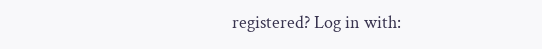registered? Log in with: